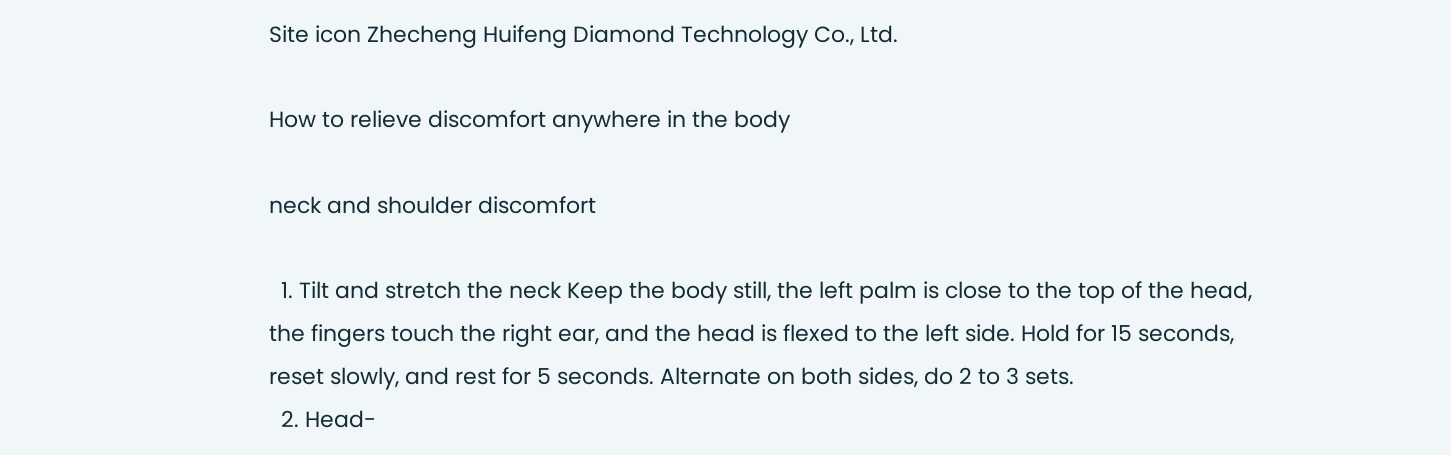Site icon Zhecheng Huifeng Diamond Technology Co., Ltd.

How to relieve discomfort anywhere in the body

neck and shoulder discomfort

  1. Tilt and stretch the neck Keep the body still, the left palm is close to the top of the head, the fingers touch the right ear, and the head is flexed to the left side. Hold for 15 seconds, reset slowly, and rest for 5 seconds. Alternate on both sides, do 2 to 3 sets.
  2. Head-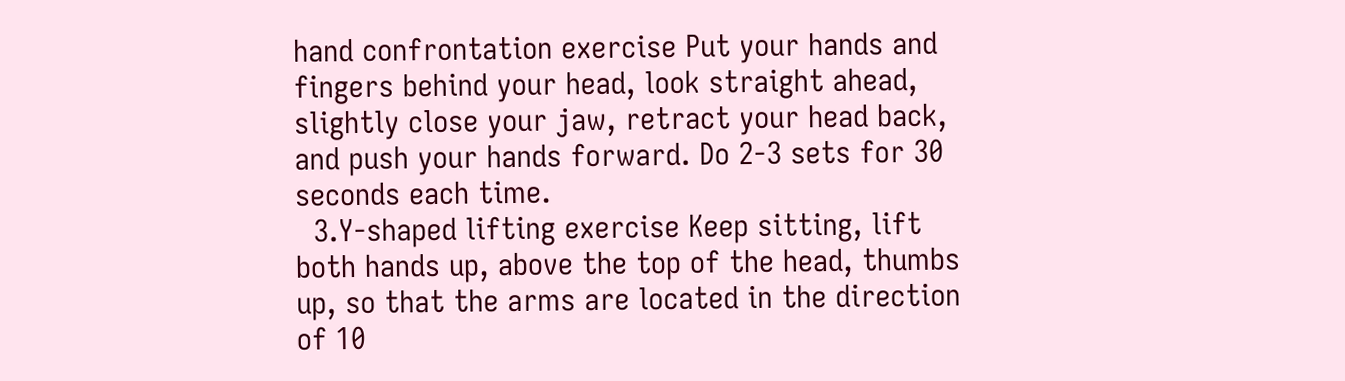hand confrontation exercise Put your hands and fingers behind your head, look straight ahead, slightly close your jaw, retract your head back, and push your hands forward. Do 2-3 sets for 30 seconds each time.
  3.Y-shaped lifting exercise Keep sitting, lift both hands up, above the top of the head, thumbs up, so that the arms are located in the direction of 10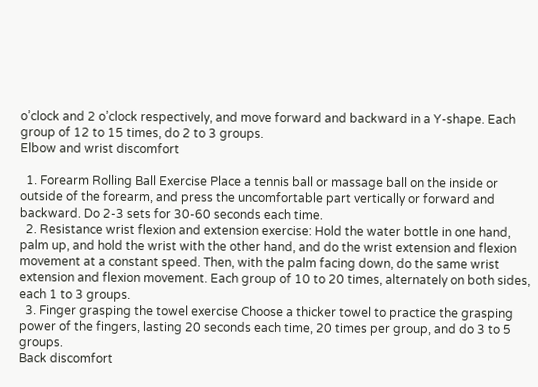o’clock and 2 o’clock respectively, and move forward and backward in a Y-shape. Each group of 12 to 15 times, do 2 to 3 groups.
Elbow and wrist discomfort

  1. Forearm Rolling Ball Exercise Place a tennis ball or massage ball on the inside or outside of the forearm, and press the uncomfortable part vertically or forward and backward. Do 2-3 sets for 30-60 seconds each time.
  2. Resistance wrist flexion and extension exercise: Hold the water bottle in one hand, palm up, and hold the wrist with the other hand, and do the wrist extension and flexion movement at a constant speed. Then, with the palm facing down, do the same wrist extension and flexion movement. Each group of 10 to 20 times, alternately on both sides, each 1 to 3 groups.
  3. Finger grasping the towel exercise Choose a thicker towel to practice the grasping power of the fingers, lasting 20 seconds each time, 20 times per group, and do 3 to 5 groups.
Back discomfort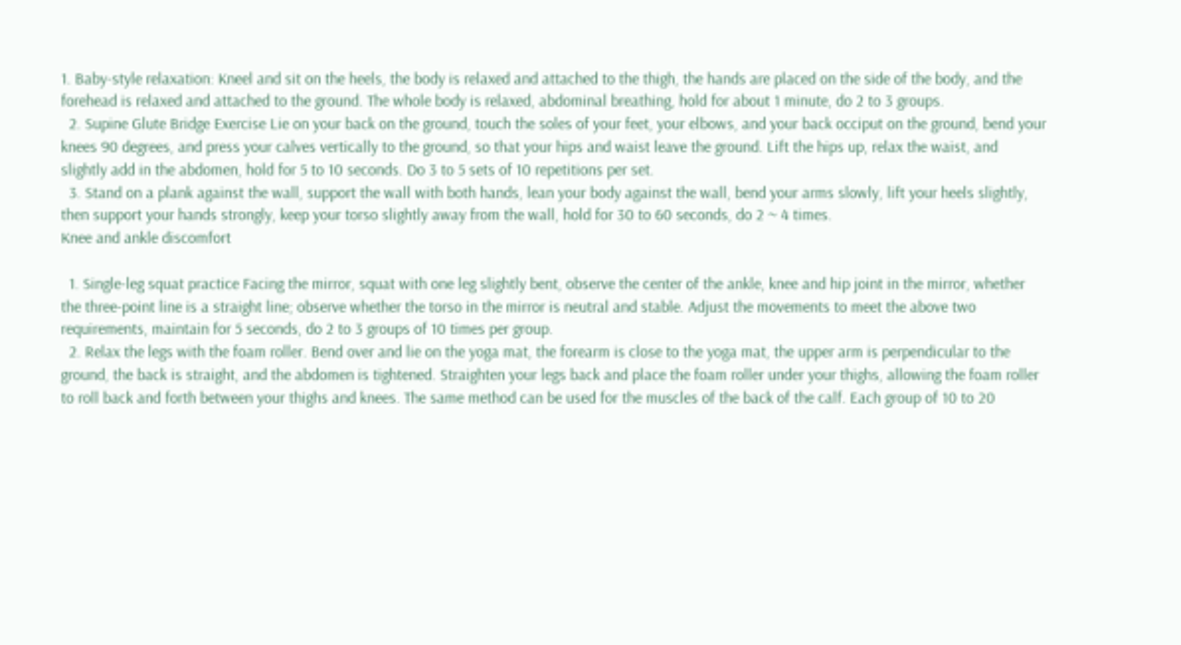1. Baby-style relaxation: Kneel and sit on the heels, the body is relaxed and attached to the thigh, the hands are placed on the side of the body, and the forehead is relaxed and attached to the ground. The whole body is relaxed, abdominal breathing, hold for about 1 minute, do 2 to 3 groups.
  2. Supine Glute Bridge Exercise Lie on your back on the ground, touch the soles of your feet, your elbows, and your back occiput on the ground, bend your knees 90 degrees, and press your calves vertically to the ground, so that your hips and waist leave the ground. Lift the hips up, relax the waist, and slightly add in the abdomen, hold for 5 to 10 seconds. Do 3 to 5 sets of 10 repetitions per set.
  3. Stand on a plank against the wall, support the wall with both hands, lean your body against the wall, bend your arms slowly, lift your heels slightly, then support your hands strongly, keep your torso slightly away from the wall, hold for 30 to 60 seconds, do 2 ~ 4 times.
Knee and ankle discomfort

  1. Single-leg squat practice Facing the mirror, squat with one leg slightly bent, observe the center of the ankle, knee and hip joint in the mirror, whether the three-point line is a straight line; observe whether the torso in the mirror is neutral and stable. Adjust the movements to meet the above two requirements, maintain for 5 seconds, do 2 to 3 groups of 10 times per group.
  2. Relax the legs with the foam roller. Bend over and lie on the yoga mat, the forearm is close to the yoga mat, the upper arm is perpendicular to the ground, the back is straight, and the abdomen is tightened. Straighten your legs back and place the foam roller under your thighs, allowing the foam roller to roll back and forth between your thighs and knees. The same method can be used for the muscles of the back of the calf. Each group of 10 to 20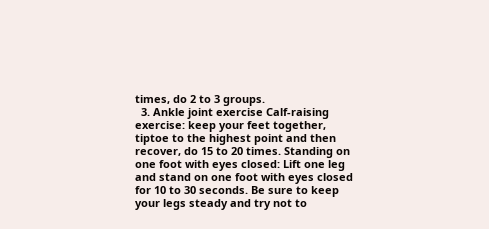times, do 2 to 3 groups.
  3. Ankle joint exercise Calf-raising exercise: keep your feet together, tiptoe to the highest point and then recover, do 15 to 20 times. Standing on one foot with eyes closed: Lift one leg and stand on one foot with eyes closed for 10 to 30 seconds. Be sure to keep your legs steady and try not to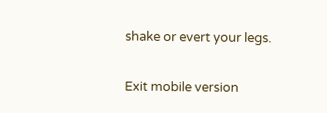shake or evert your legs.

Exit mobile version